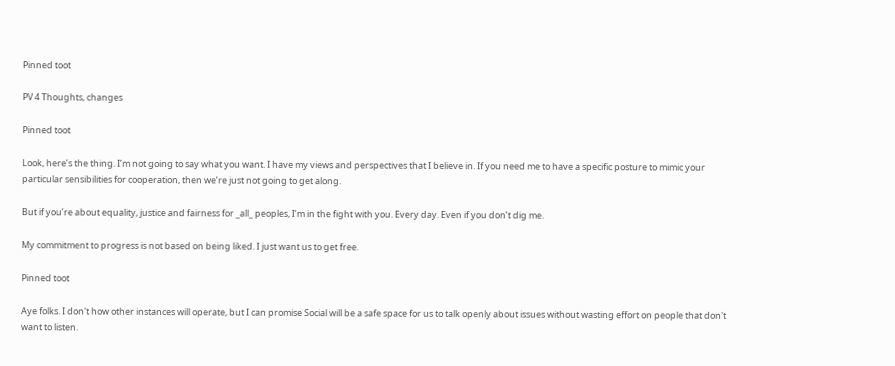Pinned toot

PV 4 Thoughts, changes

Pinned toot

Look, here’s the thing. I’m not going to say what you want. I have my views and perspectives that I believe in. If you need me to have a specific posture to mimic your particular sensibilities for cooperation, then we’re just not going to get along.

But if you’re about equality, justice and fairness for _all_ peoples, I’m in the fight with you. Every day. Even if you don’t dig me.

My commitment to progress is not based on being liked. I just want us to get free.

Pinned toot

Aye folks. I don't how other instances will operate, but I can promise Social will be a safe space for us to talk openly about issues without wasting effort on people that don't want to listen.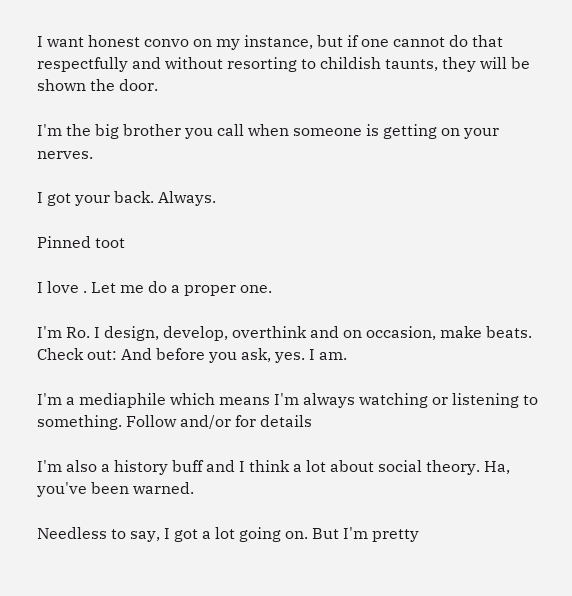I want honest convo on my instance, but if one cannot do that respectfully and without resorting to childish taunts, they will be shown the door.

I'm the big brother you call when someone is getting on your nerves.

I got your back. Always.

Pinned toot

I love . Let me do a proper one.

I'm Ro. I design, develop, overthink and on occasion, make beats. Check out: And before you ask, yes. I am.

I'm a mediaphile which means I'm always watching or listening to something. Follow and/or for details

I'm also a history buff and I think a lot about social theory. Ha, you've been warned.

Needless to say, I got a lot going on. But I'm pretty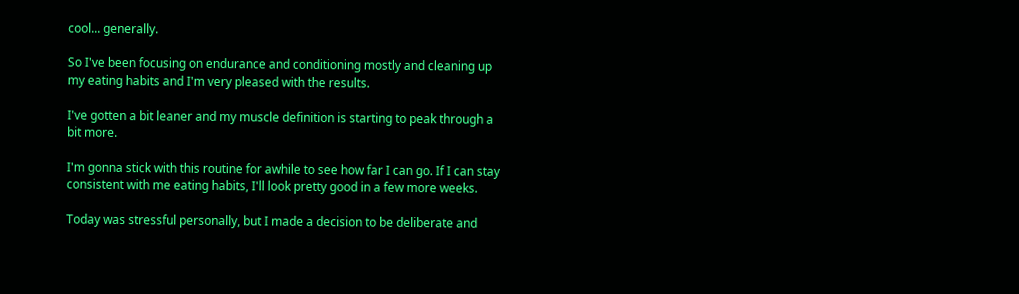cool... generally.

So I've been focusing on endurance and conditioning mostly and cleaning up my eating habits and I'm very pleased with the results.

I've gotten a bit leaner and my muscle definition is starting to peak through a bit more.

I'm gonna stick with this routine for awhile to see how far I can go. If I can stay consistent with me eating habits, I'll look pretty good in a few more weeks.

Today was stressful personally, but I made a decision to be deliberate and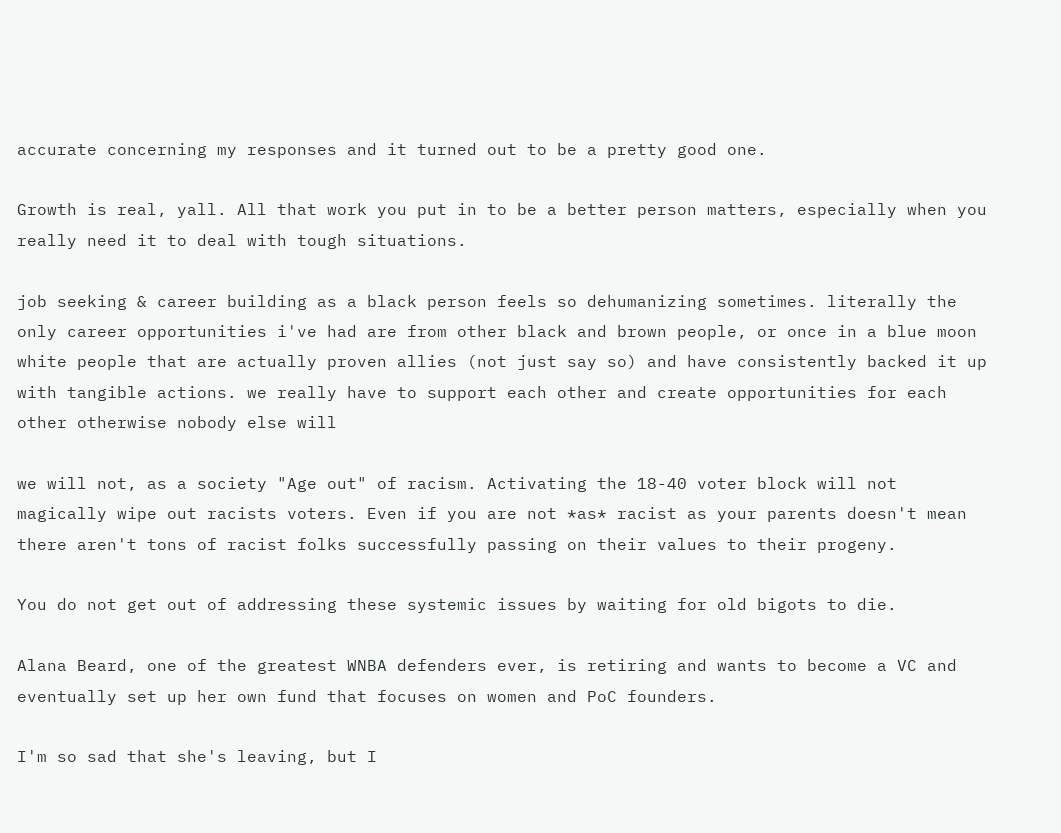accurate concerning my responses and it turned out to be a pretty good one.

Growth is real, yall. All that work you put in to be a better person matters, especially when you really need it to deal with tough situations.

job seeking & career building as a black person feels so dehumanizing sometimes. literally the only career opportunities i've had are from other black and brown people, or once in a blue moon white people that are actually proven allies (not just say so) and have consistently backed it up with tangible actions. we really have to support each other and create opportunities for each other otherwise nobody else will

we will not, as a society "Age out" of racism. Activating the 18-40 voter block will not magically wipe out racists voters. Even if you are not *as* racist as your parents doesn't mean there aren't tons of racist folks successfully passing on their values to their progeny.

You do not get out of addressing these systemic issues by waiting for old bigots to die.

Alana Beard, one of the greatest WNBA defenders ever, is retiring and wants to become a VC and eventually set up her own fund that focuses on women and PoC founders.

I'm so sad that she's leaving, but I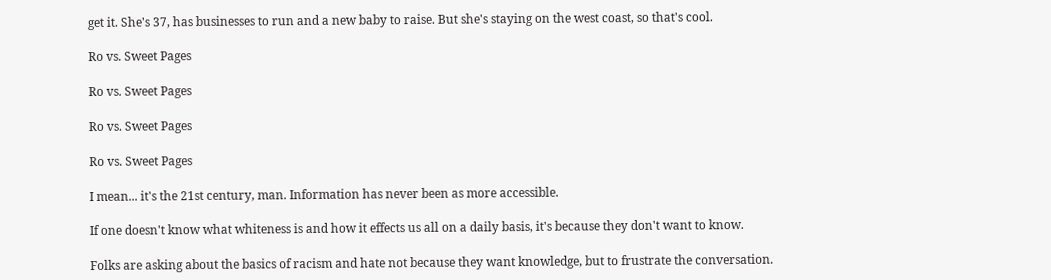get it. She's 37, has businesses to run and a new baby to raise. But she's staying on the west coast, so that's cool.

Ro vs. Sweet Pages

Ro vs. Sweet Pages

Ro vs. Sweet Pages

Ro vs. Sweet Pages

I mean... it's the 21st century, man. Information has never been as more accessible.

If one doesn't know what whiteness is and how it effects us all on a daily basis, it's because they don't want to know.

Folks are asking about the basics of racism and hate not because they want knowledge, but to frustrate the conversation.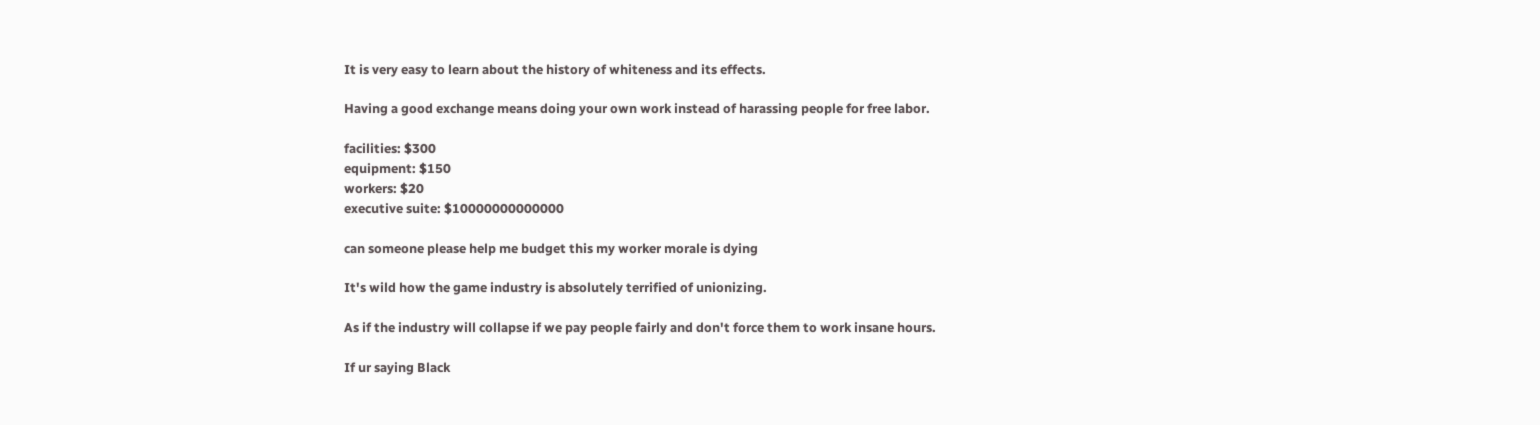It is very easy to learn about the history of whiteness and its effects.

Having a good exchange means doing your own work instead of harassing people for free labor.

facilities: $300
equipment: $150
workers: $20
executive suite: $10000000000000

can someone please help me budget this my worker morale is dying

It's wild how the game industry is absolutely terrified of unionizing.

As if the industry will collapse if we pay people fairly and don't force them to work insane hours.

If ur saying Black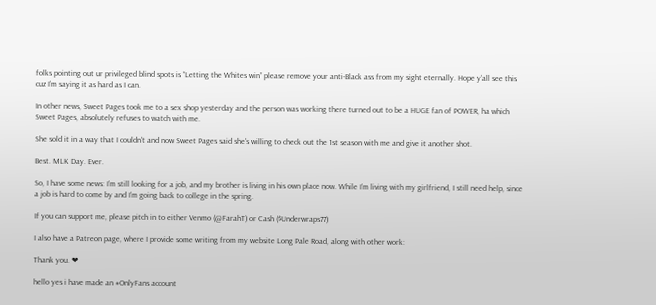folks pointing out ur privileged blind spots is “Letting the Whites win” please remove your anti-Black ass from my sight eternally. Hope y’all see this cuz I’m saying it as hard as I can.

In other news, Sweet Pages took me to a sex shop yesterday and the person was working there turned out to be a HUGE fan of POWER, ha which Sweet Pages, absolutely refuses to watch with me.

She sold it in a way that I couldn't and now Sweet Pages said she's willing to check out the 1st season with me and give it another shot.

Best. MLK Day. Ever.

So, I have some news: I’m still looking for a job, and my brother is living in his own place now. While I’m living with my girlfriend, I still need help, since a job is hard to come by and I’m going back to college in the spring.

If you can support me, please pitch in to either Venmo (@FarahT) or Cash ($Underwraps77)

I also have a Patreon page, where I provide some writing from my website Long Pale Road, along with other work:

Thank you. ❤

hello yes i have made an #OnlyFans account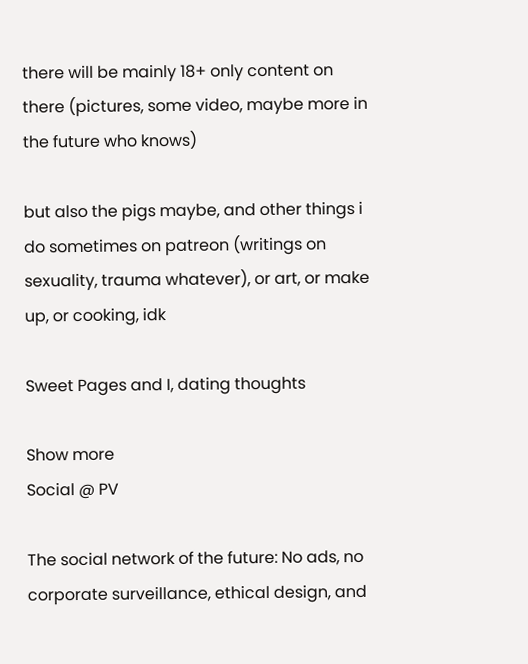there will be mainly 18+ only content on there (pictures, some video, maybe more in the future who knows)

but also the pigs maybe, and other things i do sometimes on patreon (writings on sexuality, trauma whatever), or art, or make up, or cooking, idk

Sweet Pages and I, dating thoughts

Show more
Social @ PV

The social network of the future: No ads, no corporate surveillance, ethical design, and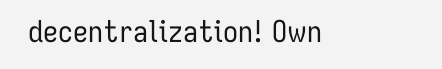decentralization! Own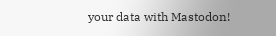your data with Mastodon!